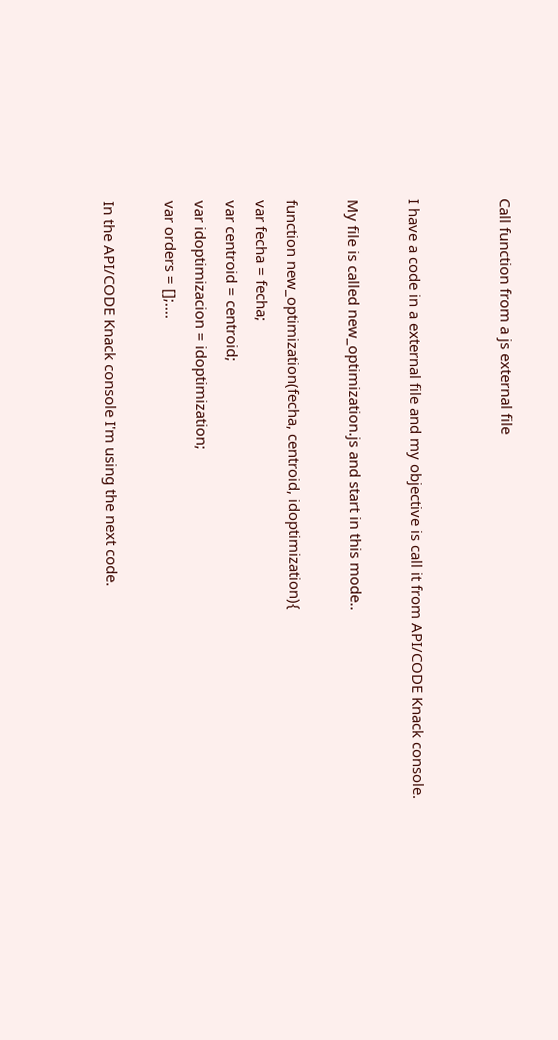Call function from a js external file


I have a code in a external file and my objective is call it from API/CODE Knack console.

My file is called new_optimization.js and start in this mode..

function new_optimization(fecha, centroid, idoptimization){
var fecha = fecha;
var centroid = centroid;
var idoptimizacion = idoptimization;
var orders = [];....

In the API/CODE Knack console I'm using the next code.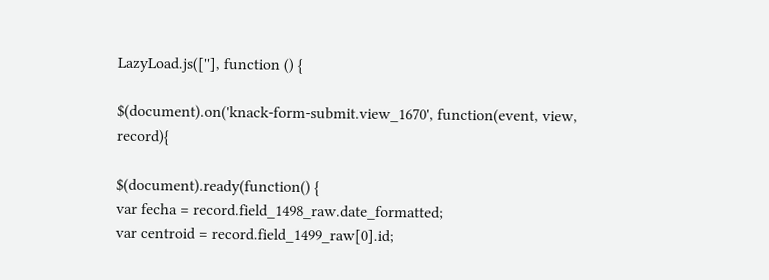LazyLoad.js([''], function () {

$(document).on('knack-form-submit.view_1670', function(event, view, record){

$(document).ready(function() {
var fecha = record.field_1498_raw.date_formatted;
var centroid = record.field_1499_raw[0].id;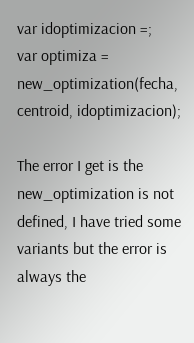var idoptimizacion =;
var optimiza = new_optimization(fecha, centroid, idoptimizacion);

The error I get is the new_optimization is not defined, I have tried some variants but the error is always the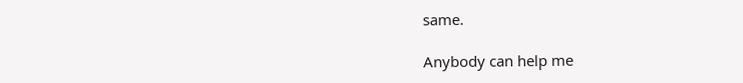same.

Anybody can help me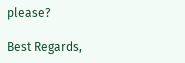please?

Best Regards,